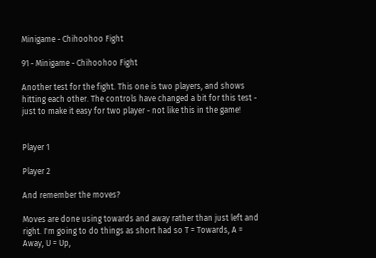Minigame - Chihoohoo Fight

91 - Minigame - Chihoohoo Fight

Another test for the fight. This one is two players, and shows hitting each other. The controls have changed a bit for this test - just to make it easy for two player - not like this in the game!


Player 1

Player 2

And remember the moves?

Moves are done using towards and away rather than just left and right. I'm going to do things as short had so T = Towards, A = Away, U = Up,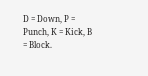D = Down, P = Punch, K = Kick, B = Block.